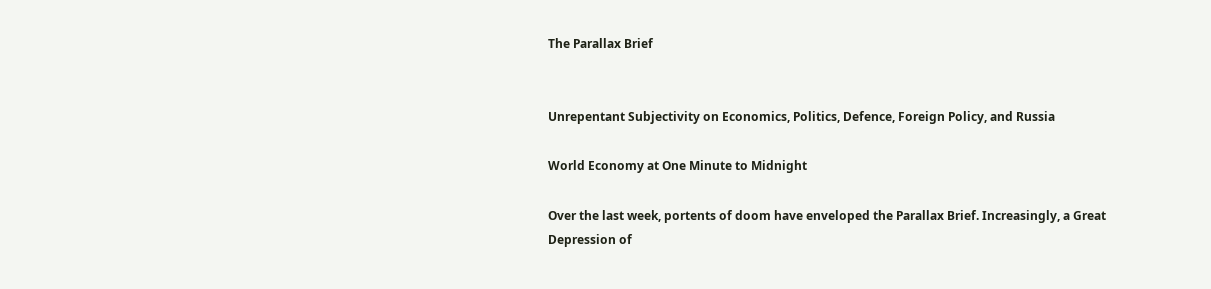The Parallax Brief


Unrepentant Subjectivity on Economics, Politics, Defence, Foreign Policy, and Russia

World Economy at One Minute to Midnight

Over the last week, portents of doom have enveloped the Parallax Brief. Increasingly, a Great Depression of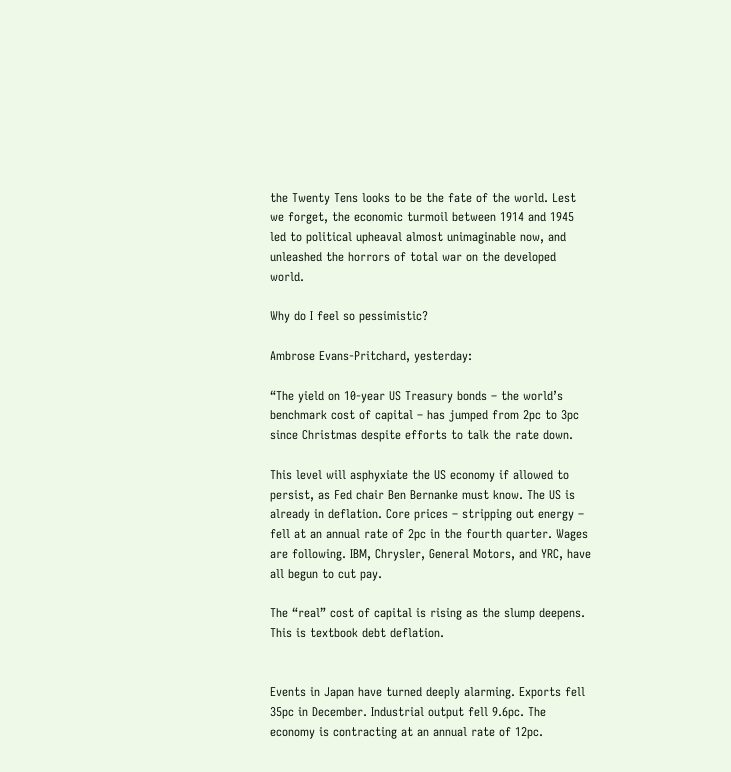the Twenty Tens looks to be the fate of the world. Lest we forget, the economic turmoil between 1914 and 1945 led to political upheaval almost unimaginable now, and unleashed the horrors of total war on the developed world.

Why do I feel so pessimistic?

Ambrose Evans-Pritchard, yesterday:

“The yield on 10-year US Treasury bonds – the world’s benchmark cost of capital – has jumped from 2pc to 3pc since Christmas despite efforts to talk the rate down.

This level will asphyxiate the US economy if allowed to persist, as Fed chair Ben Bernanke must know. The US is already in deflation. Core prices – stripping out energy – fell at an annual rate of 2pc in the fourth quarter. Wages are following. IBM, Chrysler, General Motors, and YRC, have all begun to cut pay.

The “real” cost of capital is rising as the slump deepens. This is textbook debt deflation.


Events in Japan have turned deeply alarming. Exports fell 35pc in December. Industrial output fell 9.6pc. The economy is contracting at an annual rate of 12pc.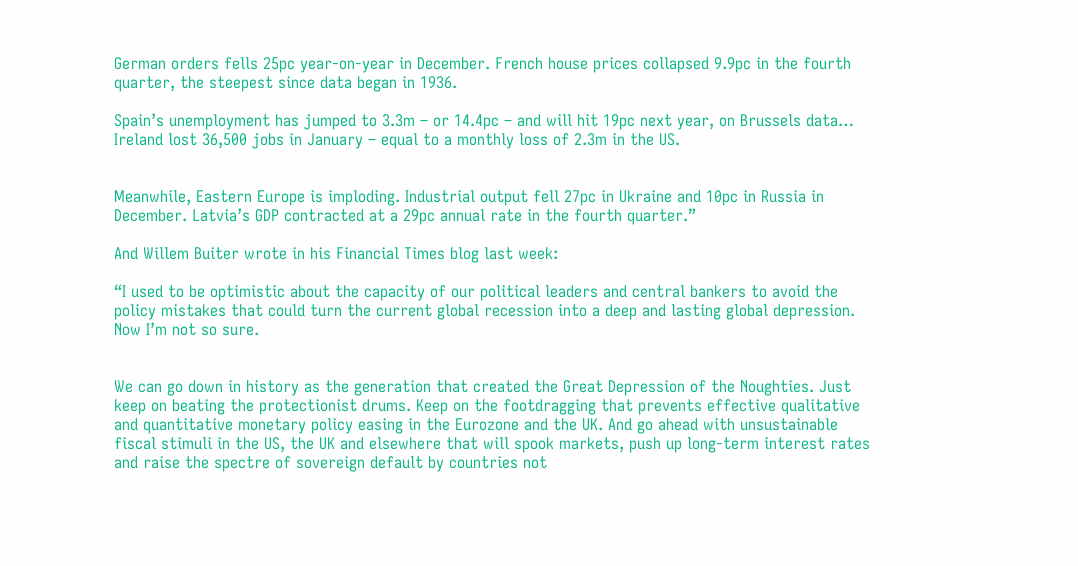German orders fells 25pc year-on-year in December. French house prices collapsed 9.9pc in the fourth quarter, the steepest since data began in 1936.

Spain’s unemployment has jumped to 3.3m – or 14.4pc – and will hit 19pc next year, on Brussels data… Ireland lost 36,500 jobs in January – equal to a monthly loss of 2.3m in the US.


Meanwhile, Eastern Europe is imploding. Industrial output fell 27pc in Ukraine and 10pc in Russia in December. Latvia’s GDP contracted at a 29pc annual rate in the fourth quarter.”

And Willem Buiter wrote in his Financial Times blog last week:

“I used to be optimistic about the capacity of our political leaders and central bankers to avoid the policy mistakes that could turn the current global recession into a deep and lasting global depression. Now I’m not so sure.


We can go down in history as the generation that created the Great Depression of the Noughties. Just keep on beating the protectionist drums. Keep on the footdragging that prevents effective qualitative and quantitative monetary policy easing in the Eurozone and the UK. And go ahead with unsustainable fiscal stimuli in the US, the UK and elsewhere that will spook markets, push up long-term interest rates and raise the spectre of sovereign default by countries not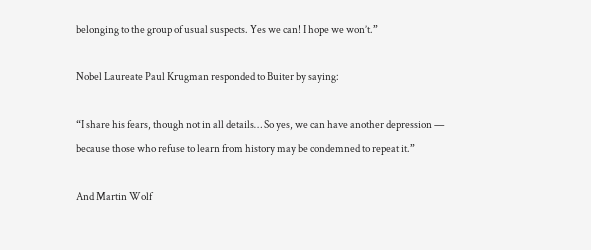belonging to the group of usual suspects. Yes we can! I hope we won’t.”

Nobel Laureate Paul Krugman responded to Buiter by saying:

“I share his fears, though not in all details… So yes, we can have another depression — because those who refuse to learn from history may be condemned to repeat it.”

And Martin Wolf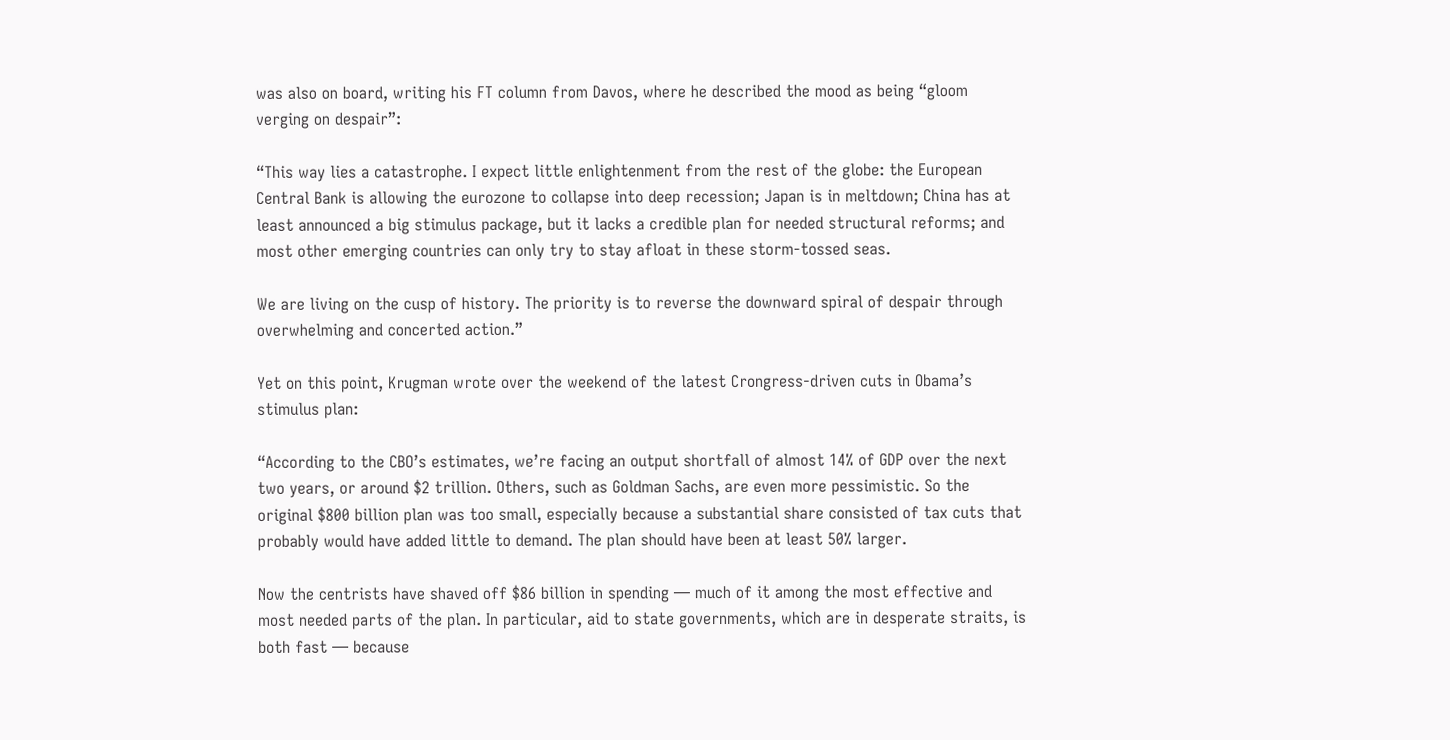was also on board, writing his FT column from Davos, where he described the mood as being “gloom verging on despair”:

“This way lies a catastrophe. I expect little enlightenment from the rest of the globe: the European Central Bank is allowing the eurozone to collapse into deep recession; Japan is in meltdown; China has at least announced a big stimulus package, but it lacks a credible plan for needed structural reforms; and most other emerging countries can only try to stay afloat in these storm-tossed seas.

We are living on the cusp of history. The priority is to reverse the downward spiral of despair through overwhelming and concerted action.”

Yet on this point, Krugman wrote over the weekend of the latest Crongress-driven cuts in Obama’s stimulus plan:

“According to the CBO’s estimates, we’re facing an output shortfall of almost 14% of GDP over the next two years, or around $2 trillion. Others, such as Goldman Sachs, are even more pessimistic. So the original $800 billion plan was too small, especially because a substantial share consisted of tax cuts that probably would have added little to demand. The plan should have been at least 50% larger.

Now the centrists have shaved off $86 billion in spending — much of it among the most effective and most needed parts of the plan. In particular, aid to state governments, which are in desperate straits, is both fast — because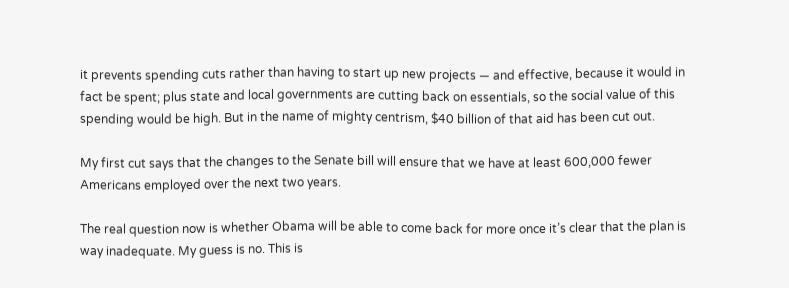it prevents spending cuts rather than having to start up new projects — and effective, because it would in fact be spent; plus state and local governments are cutting back on essentials, so the social value of this spending would be high. But in the name of mighty centrism, $40 billion of that aid has been cut out.

My first cut says that the changes to the Senate bill will ensure that we have at least 600,000 fewer Americans employed over the next two years.

The real question now is whether Obama will be able to come back for more once it’s clear that the plan is way inadequate. My guess is no. This is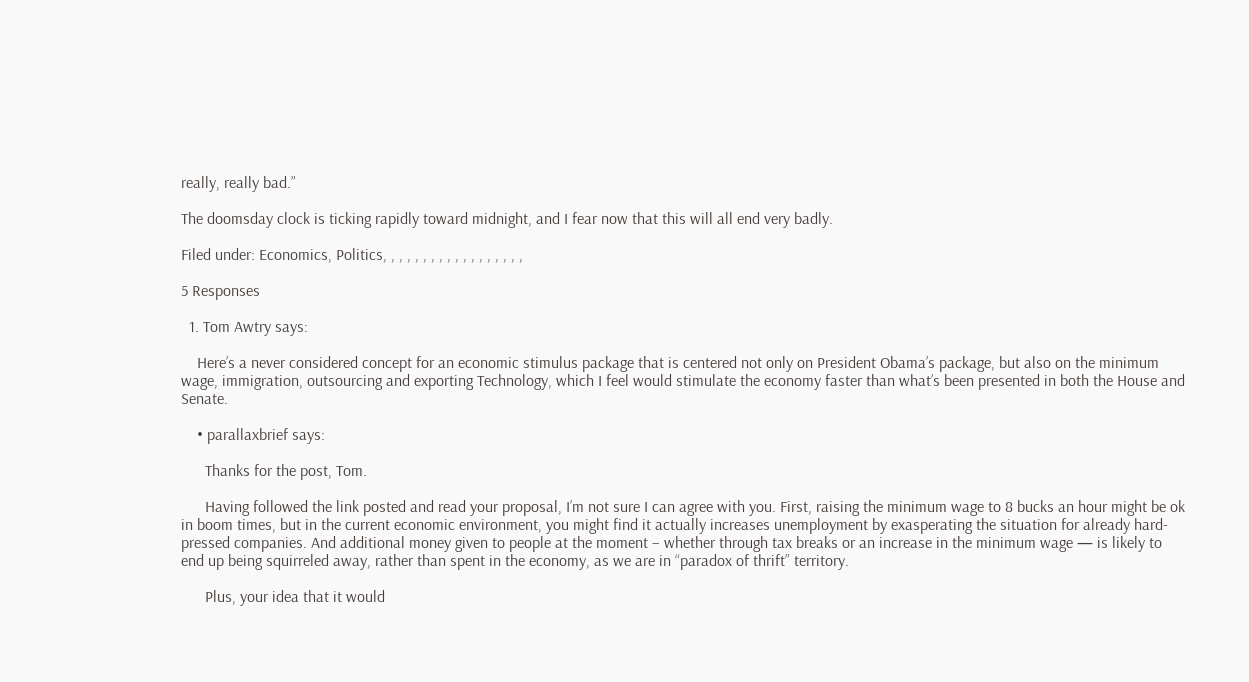really, really bad.”

The doomsday clock is ticking rapidly toward midnight, and I fear now that this will all end very badly.

Filed under: Economics, Politics, , , , , , , , , , , , , , , , , ,

5 Responses

  1. Tom Awtry says:

    Here’s a never considered concept for an economic stimulus package that is centered not only on President Obama’s package, but also on the minimum wage, immigration, outsourcing and exporting Technology, which I feel would stimulate the economy faster than what’s been presented in both the House and Senate.

    • parallaxbrief says:

      Thanks for the post, Tom.

      Having followed the link posted and read your proposal, I’m not sure I can agree with you. First, raising the minimum wage to 8 bucks an hour might be ok in boom times, but in the current economic environment, you might find it actually increases unemployment by exasperating the situation for already hard-pressed companies. And additional money given to people at the moment – whether through tax breaks or an increase in the minimum wage — is likely to end up being squirreled away, rather than spent in the economy, as we are in “paradox of thrift” territory.

      Plus, your idea that it would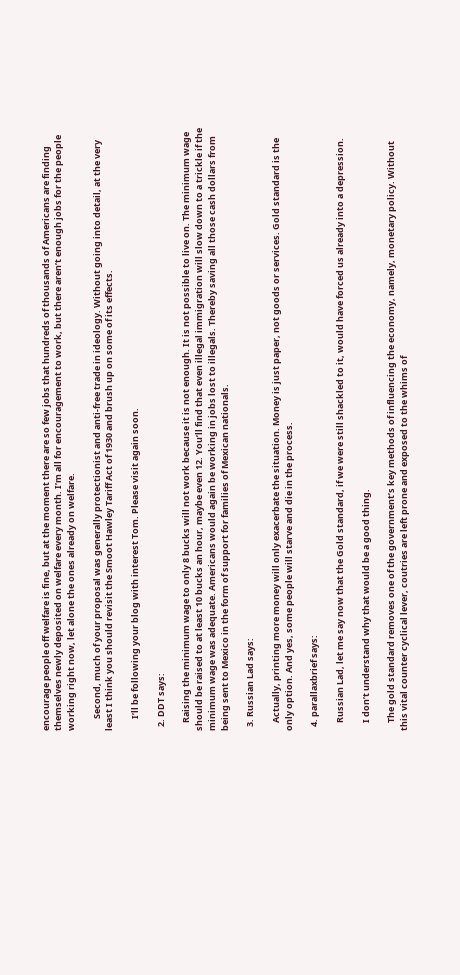encourage people off welfare is fine, but at the moment there are so few jobs that hundreds of thousands of Americans are finding themselves newly deposited on welfare every month. I’m all for encouragement to work, but there aren’t enough jobs for the people working right now, let alone the ones already on welfare.

      Second, much of your proposal was generally protectionist and anti-free trade in ideology. Without going into detail, at the very least I think you should revisit the Smoot Hawley Tariff Act of 1930 and brush up on some of its effects.

      I’ll be following your blog with interest Tom. Please visit again soon.

  2. DDT says:

    Raising the minimum wage to only 8 bucks will not work because it is not enough. It is not possible to live on. The minimum wage should be raised to at least 10 bucks an hour, maybe even 12. You’ll find that even illegal immigration will slow down to a trickle if the minimum wage was adequate. Americans would again be working in jobs lost to illegals. Thereby saving all those cash dollars from being sent to Mexico in the form of support for families of Mexican nationals.

  3. Russian Lad says:

    Actually, printing more money will only exacerbate the situation. Money is just paper, not goods or services. Gold standard is the only option. And yes, some people will starve and die in the process.

  4. parallaxbrief says:

    Russian Lad, let me say now that the Gold standard, if we were still shackled to it, would have forced us already into a depression.

    I don’t understand why that would be a good thing.

    The gold standard removes one of the government’s key methods of influencing the economy, namely, monetary policy. Without this vital counter cyclical lever, coutries are left prone and exposed to the whims of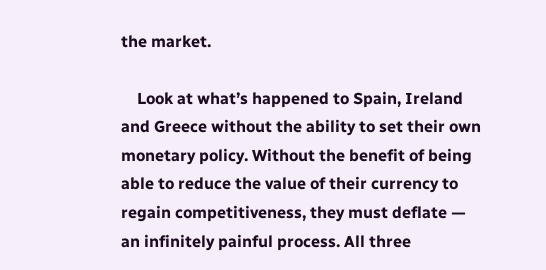the market.

    Look at what’s happened to Spain, Ireland and Greece without the ability to set their own monetary policy. Without the benefit of being able to reduce the value of their currency to regain competitiveness, they must deflate — an infinitely painful process. All three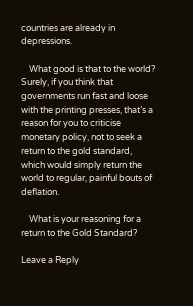countries are already in depressions.

    What good is that to the world? Surely, if you think that governments run fast and loose with the printing presses, that’s a reason for you to criticise monetary policy, not to seek a return to the gold standard, which would simply return the world to regular, painful bouts of deflation.

    What is your reasoning for a return to the Gold Standard?

Leave a Reply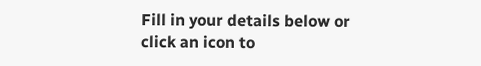Fill in your details below or click an icon to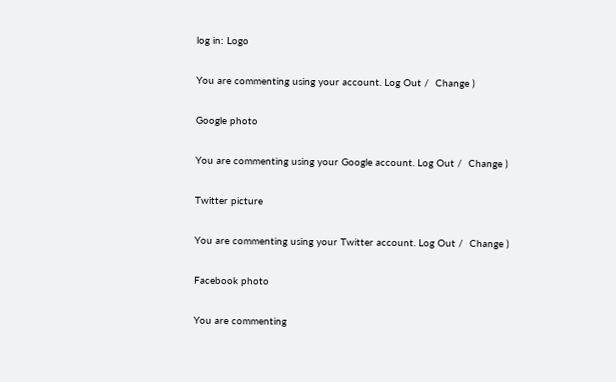log in: Logo

You are commenting using your account. Log Out /  Change )

Google photo

You are commenting using your Google account. Log Out /  Change )

Twitter picture

You are commenting using your Twitter account. Log Out /  Change )

Facebook photo

You are commenting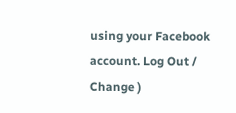using your Facebook account. Log Out /  Change )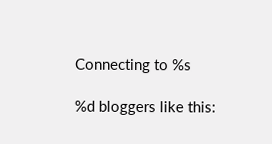Connecting to %s

%d bloggers like this: